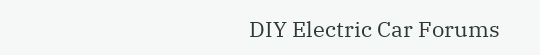DIY Electric Car Forums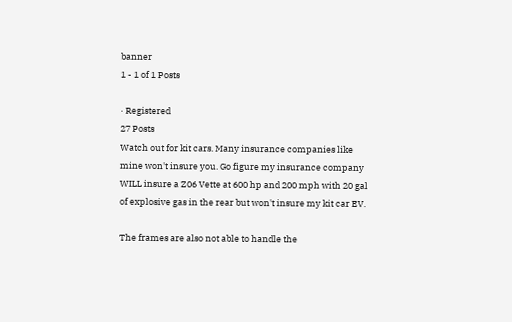banner
1 - 1 of 1 Posts

· Registered
27 Posts
Watch out for kit cars. Many insurance companies like mine won't insure you. Go figure my insurance company WILL insure a Z06 Vette at 600 hp and 200 mph with 20 gal of explosive gas in the rear but won't insure my kit car EV.

The frames are also not able to handle the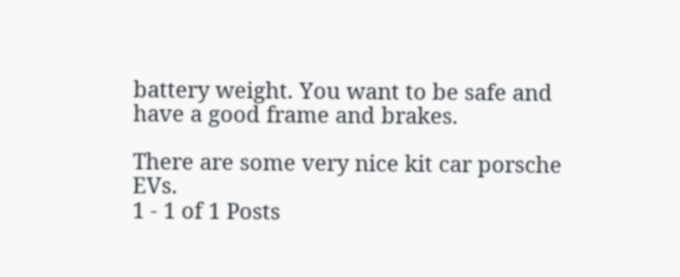battery weight. You want to be safe and have a good frame and brakes.

There are some very nice kit car porsche EVs.
1 - 1 of 1 Posts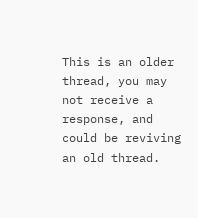This is an older thread, you may not receive a response, and could be reviving an old thread.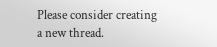Please consider creating a new thread.